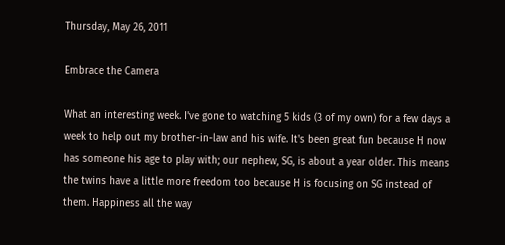Thursday, May 26, 2011

Embrace the Camera

What an interesting week. I've gone to watching 5 kids (3 of my own) for a few days a week to help out my brother-in-law and his wife. It's been great fun because H now has someone his age to play with; our nephew, SG, is about a year older. This means the twins have a little more freedom too because H is focusing on SG instead of them. Happiness all the way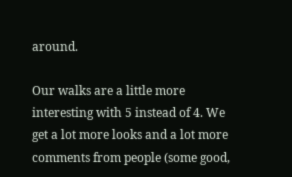around.

Our walks are a little more interesting with 5 instead of 4. We get a lot more looks and a lot more comments from people (some good,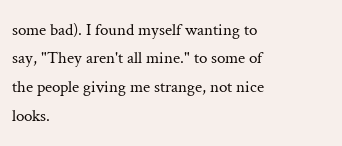some bad). I found myself wanting to say, "They aren't all mine." to some of the people giving me strange, not nice looks.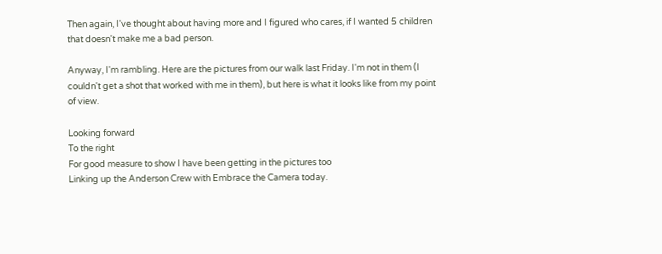Then again, I've thought about having more and I figured who cares, if I wanted 5 children that doesn't make me a bad person.

Anyway, I'm rambling. Here are the pictures from our walk last Friday. I'm not in them (I couldn't get a shot that worked with me in them), but here is what it looks like from my point of view.

Looking forward
To the right
For good measure to show I have been getting in the pictures too
Linking up the Anderson Crew with Embrace the Camera today.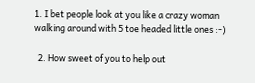1. I bet people look at you like a crazy woman walking around with 5 toe headed little ones :-)

  2. How sweet of you to help out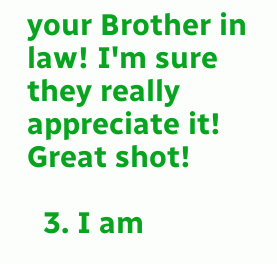your Brother in law! I'm sure they really appreciate it! Great shot!

  3. I am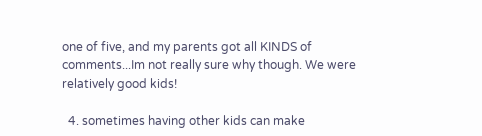one of five, and my parents got all KINDS of comments...Im not really sure why though. We were relatively good kids!

  4. sometimes having other kids can make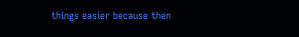things easier because then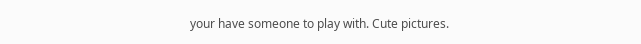your have someone to play with. Cute pictures.